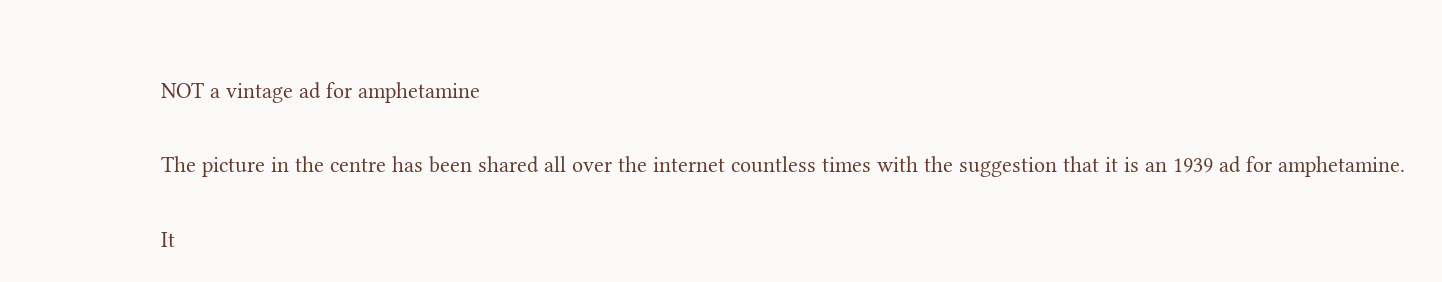NOT a vintage ad for amphetamine

The picture in the centre has been shared all over the internet countless times with the suggestion that it is an 1939 ad for amphetamine.

It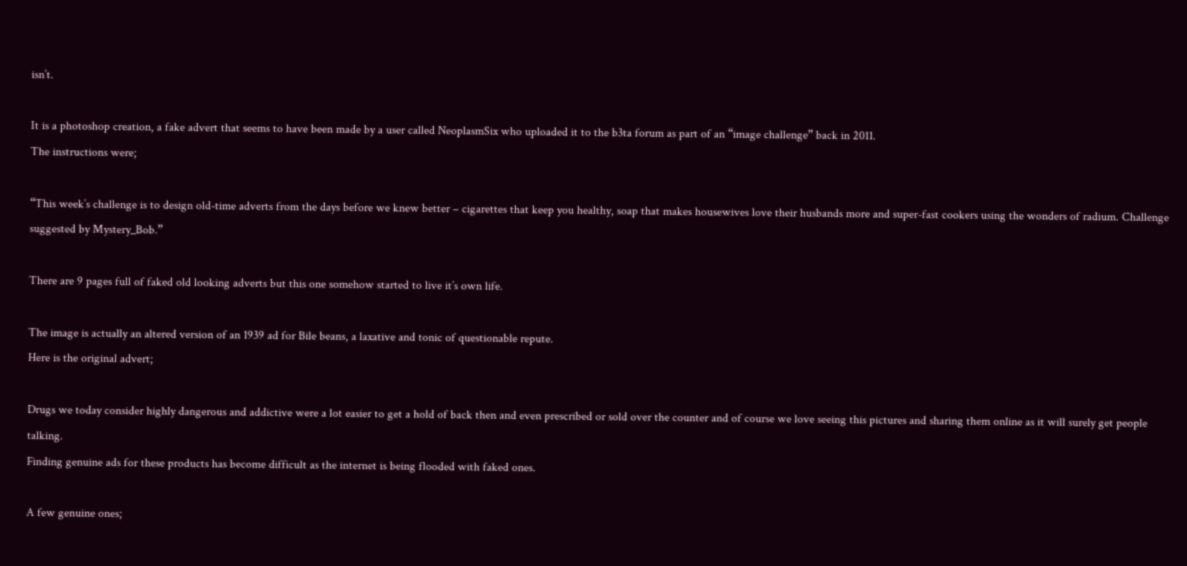isn’t.

It is a photoshop creation, a fake advert that seems to have been made by a user called NeoplasmSix who uploaded it to the b3ta forum as part of an “image challenge” back in 2011.
The instructions were;

“This week’s challenge is to design old-time adverts from the days before we knew better – cigarettes that keep you healthy, soap that makes housewives love their husbands more and super-fast cookers using the wonders of radium. Challenge suggested by Mystery_Bob.”

There are 9 pages full of faked old looking adverts but this one somehow started to live it’s own life.

The image is actually an altered version of an 1939 ad for Bile beans, a laxative and tonic of questionable repute.
Here is the original advert;

Drugs we today consider highly dangerous and addictive were a lot easier to get a hold of back then and even prescribed or sold over the counter and of course we love seeing this pictures and sharing them online as it will surely get people talking.
Finding genuine ads for these products has become difficult as the internet is being flooded with faked ones.

A few genuine ones;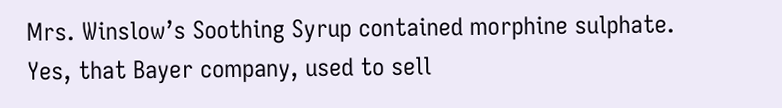Mrs. Winslow’s Soothing Syrup contained morphine sulphate.
Yes, that Bayer company, used to sell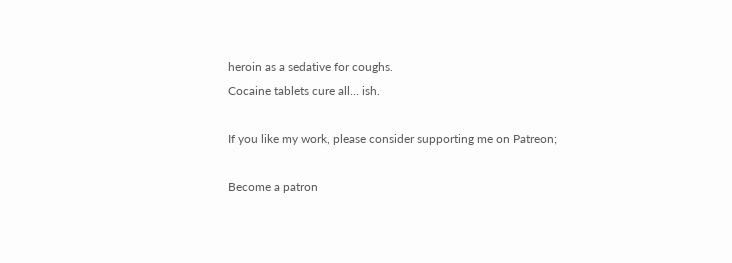heroin as a sedative for coughs.
Cocaine tablets cure all… ish.

If you like my work, please consider supporting me on Patreon;

Become a patron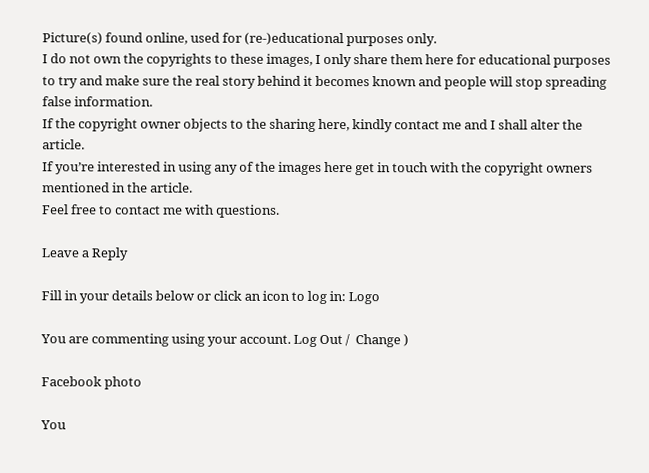Picture(s) found online, used for (re-)educational purposes only.
I do not own the copyrights to these images, I only share them here for educational purposes to try and make sure the real story behind it becomes known and people will stop spreading false information.
If the copyright owner objects to the sharing here, kindly contact me and I shall alter the article.
If you’re interested in using any of the images here get in touch with the copyright owners mentioned in the article.
Feel free to contact me with questions.

Leave a Reply

Fill in your details below or click an icon to log in: Logo

You are commenting using your account. Log Out /  Change )

Facebook photo

You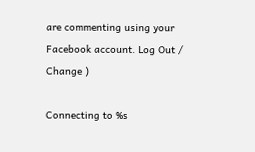are commenting using your Facebook account. Log Out /  Change )

Connecting to %s